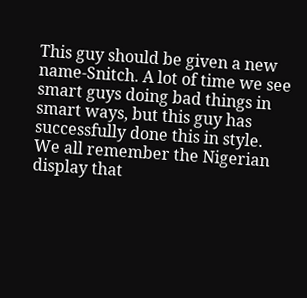This guy should be given a new name-Snitch. A lot of time we see smart guys doing bad things in smart ways, but this guy has successfully done this in style. We all remember the Nigerian display that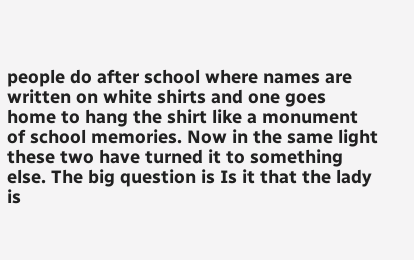people do after school where names are written on white shirts and one goes home to hang the shirt like a monument of school memories. Now in the same light these two have turned it to something else. The big question is Is it that the lady is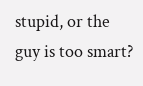stupid, or the guy is too smart?